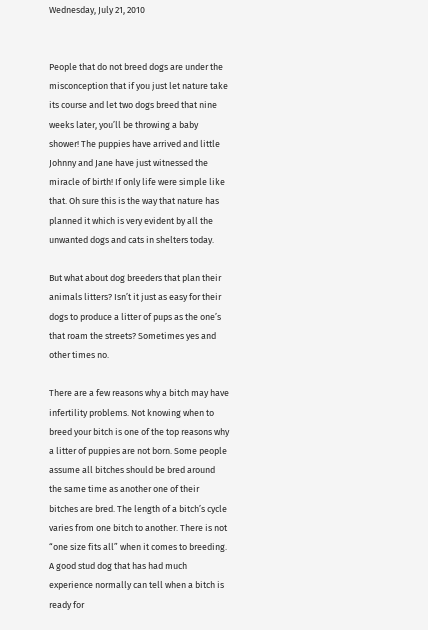Wednesday, July 21, 2010


People that do not breed dogs are under the misconception that if you just let nature take its course and let two dogs breed that nine weeks later, you’ll be throwing a baby shower! The puppies have arrived and little Johnny and Jane have just witnessed the miracle of birth! If only life were simple like that. Oh sure this is the way that nature has planned it which is very evident by all the unwanted dogs and cats in shelters today.

But what about dog breeders that plan their animals litters? Isn’t it just as easy for their dogs to produce a litter of pups as the one’s that roam the streets? Sometimes yes and other times no.

There are a few reasons why a bitch may have infertility problems. Not knowing when to breed your bitch is one of the top reasons why a litter of puppies are not born. Some people assume all bitches should be bred around the same time as another one of their bitches are bred. The length of a bitch’s cycle varies from one bitch to another. There is not “one size fits all” when it comes to breeding. A good stud dog that has had much experience normally can tell when a bitch is ready for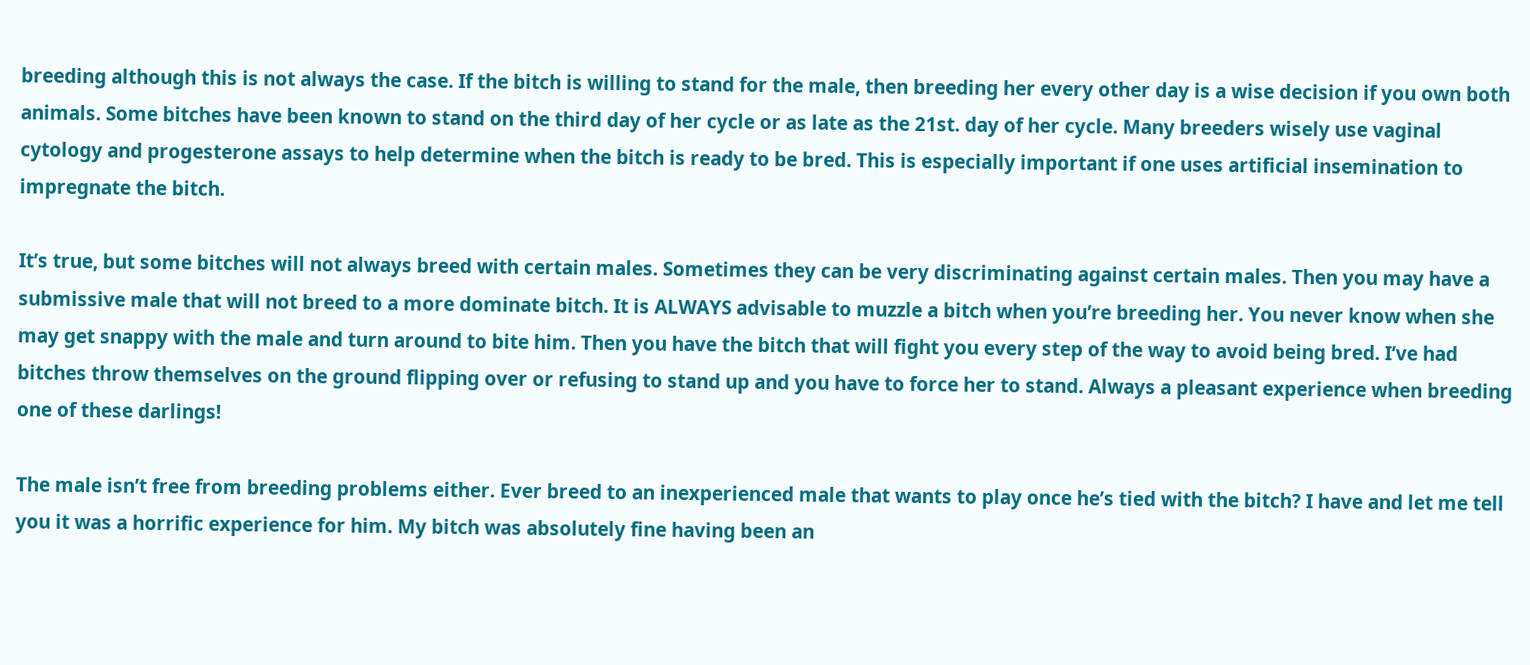breeding although this is not always the case. If the bitch is willing to stand for the male, then breeding her every other day is a wise decision if you own both animals. Some bitches have been known to stand on the third day of her cycle or as late as the 21st. day of her cycle. Many breeders wisely use vaginal cytology and progesterone assays to help determine when the bitch is ready to be bred. This is especially important if one uses artificial insemination to impregnate the bitch.

It’s true, but some bitches will not always breed with certain males. Sometimes they can be very discriminating against certain males. Then you may have a submissive male that will not breed to a more dominate bitch. It is ALWAYS advisable to muzzle a bitch when you’re breeding her. You never know when she may get snappy with the male and turn around to bite him. Then you have the bitch that will fight you every step of the way to avoid being bred. I’ve had bitches throw themselves on the ground flipping over or refusing to stand up and you have to force her to stand. Always a pleasant experience when breeding one of these darlings!

The male isn’t free from breeding problems either. Ever breed to an inexperienced male that wants to play once he’s tied with the bitch? I have and let me tell you it was a horrific experience for him. My bitch was absolutely fine having been an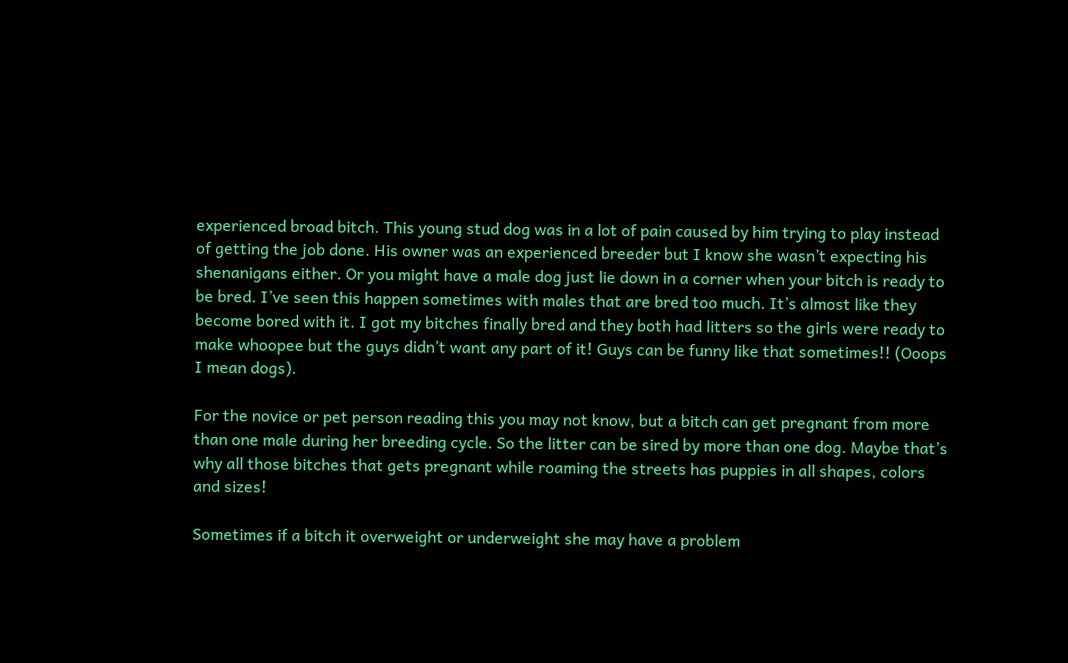experienced broad bitch. This young stud dog was in a lot of pain caused by him trying to play instead of getting the job done. His owner was an experienced breeder but I know she wasn’t expecting his shenanigans either. Or you might have a male dog just lie down in a corner when your bitch is ready to be bred. I’ve seen this happen sometimes with males that are bred too much. It’s almost like they become bored with it. I got my bitches finally bred and they both had litters so the girls were ready to make whoopee but the guys didn’t want any part of it! Guys can be funny like that sometimes!! (Ooops I mean dogs).

For the novice or pet person reading this you may not know, but a bitch can get pregnant from more than one male during her breeding cycle. So the litter can be sired by more than one dog. Maybe that’s why all those bitches that gets pregnant while roaming the streets has puppies in all shapes, colors and sizes!

Sometimes if a bitch it overweight or underweight she may have a problem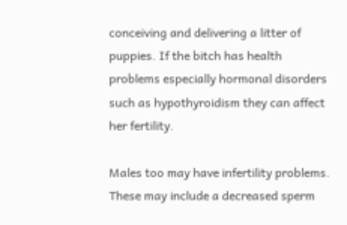conceiving and delivering a litter of puppies. If the bitch has health problems especially hormonal disorders such as hypothyroidism they can affect her fertility.

Males too may have infertility problems. These may include a decreased sperm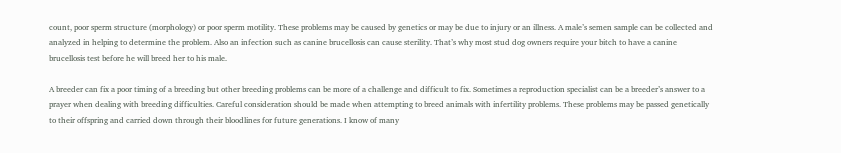count, poor sperm structure (morphology) or poor sperm motility. These problems may be caused by genetics or may be due to injury or an illness. A male’s semen sample can be collected and analyzed in helping to determine the problem. Also an infection such as canine brucellosis can cause sterility. That’s why most stud dog owners require your bitch to have a canine brucellosis test before he will breed her to his male.

A breeder can fix a poor timing of a breeding but other breeding problems can be more of a challenge and difficult to fix. Sometimes a reproduction specialist can be a breeder’s answer to a prayer when dealing with breeding difficulties. Careful consideration should be made when attempting to breed animals with infertility problems. These problems may be passed genetically to their offspring and carried down through their bloodlines for future generations. I know of many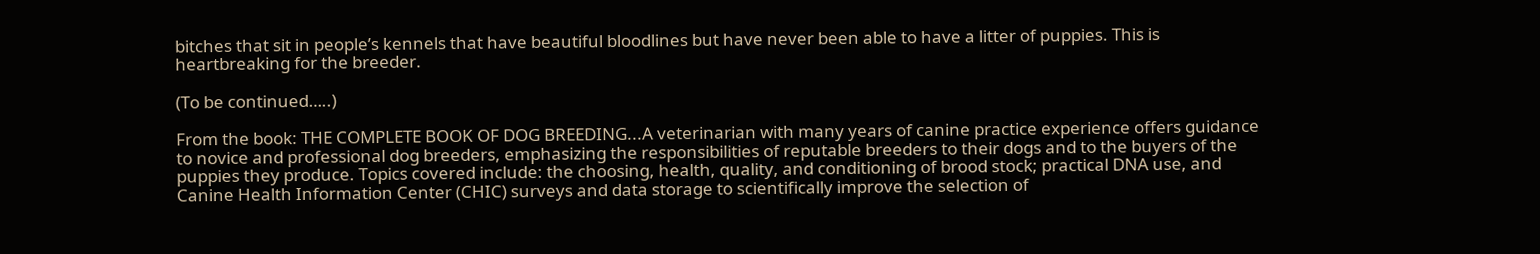bitches that sit in people’s kennels that have beautiful bloodlines but have never been able to have a litter of puppies. This is heartbreaking for the breeder.

(To be continued…..)

From the book: THE COMPLETE BOOK OF DOG BREEDING...A veterinarian with many years of canine practice experience offers guidance to novice and professional dog breeders, emphasizing the responsibilities of reputable breeders to their dogs and to the buyers of the puppies they produce. Topics covered include: the choosing, health, quality, and conditioning of brood stock; practical DNA use, and Canine Health Information Center (CHIC) surveys and data storage to scientifically improve the selection of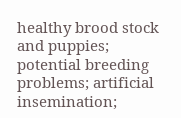healthy brood stock and puppies; potential breeding problems; artificial insemination;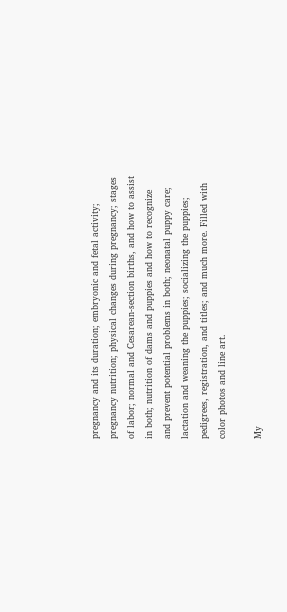pregnancy and its duration; embryonic and fetal activity; pregnancy nutrition; physical changes during pregnancy; stages of labor; normal and Cesarean-section births, and how to assist in both; nutrition of dams and puppies and how to recognize and prevent potential problems in both; neonatal puppy care; lactation and weaning the puppies; socializing the puppies; pedigrees, registration, and titles; and much more. Filled with color photos and line art.

My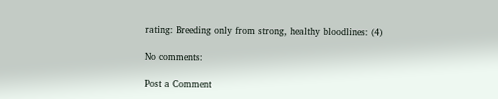rating: Breeding only from strong, healthy bloodlines: (4)

No comments:

Post a Comment